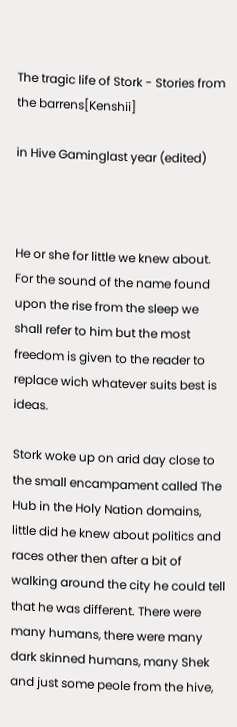The tragic life of Stork - Stories from the barrens[Kenshii]

in Hive Gaminglast year (edited)



He or she for little we knew about. For the sound of the name found upon the rise from the sleep we shall refer to him but the most freedom is given to the reader to replace wich whatever suits best is ideas.

Stork woke up on arid day close to the small encampament called The Hub in the Holy Nation domains, little did he knew about politics and races other then after a bit of walking around the city he could tell that he was different. There were many humans, there were many dark skinned humans, many Shek and just some peole from the hive,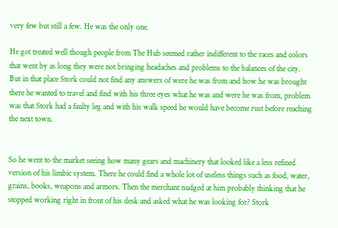very few but still a few. He was the only one.

He got treated well though people from The Hub seemed rather indifferent to the races and colors that went by as long they were not bringing headaches and problems to the balances of the city.
But in that place Stork could not find any answers of were he was from and how he was brought there he wanted to travel and find with his three eyes what he was and were he was from, problem was that Stork had a faulty leg and with his walk speed he would have become rust before reaching the next town.


So he went to the market seeing how many gears and machinery that looked like a less refined version of his limbic system. There he could find a whole lot of useless things such as food, water, grains, books, weapons and armors. Then the merchant nudged at him probably thinking that he stopped working right in front of his desk and asked what he was looking for? Stork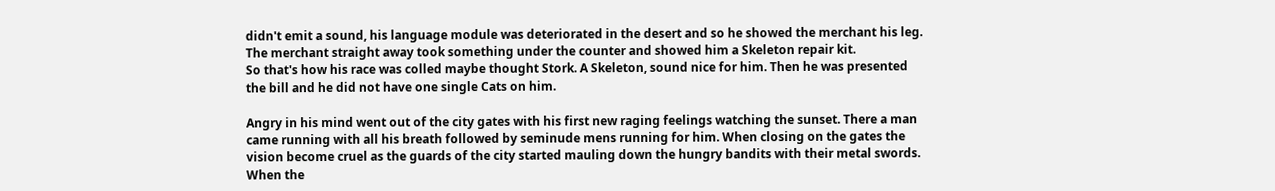didn't emit a sound, his language module was deteriorated in the desert and so he showed the merchant his leg.
The merchant straight away took something under the counter and showed him a Skeleton repair kit.
So that's how his race was colled maybe thought Stork. A Skeleton, sound nice for him. Then he was presented the bill and he did not have one single Cats on him.

Angry in his mind went out of the city gates with his first new raging feelings watching the sunset. There a man came running with all his breath followed by seminude mens running for him. When closing on the gates the vision become cruel as the guards of the city started mauling down the hungry bandits with their metal swords. When the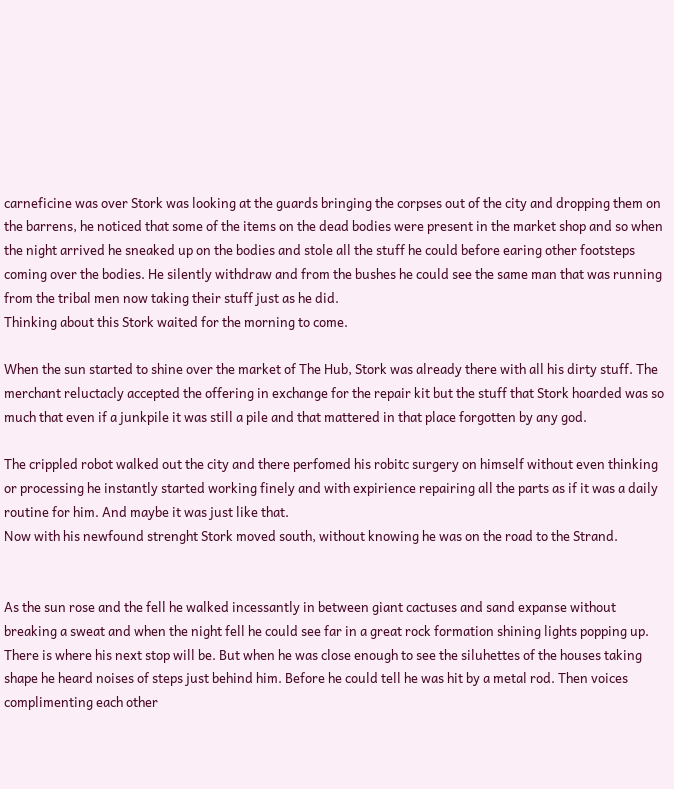carneficine was over Stork was looking at the guards bringing the corpses out of the city and dropping them on the barrens, he noticed that some of the items on the dead bodies were present in the market shop and so when the night arrived he sneaked up on the bodies and stole all the stuff he could before earing other footsteps coming over the bodies. He silently withdraw and from the bushes he could see the same man that was running from the tribal men now taking their stuff just as he did.
Thinking about this Stork waited for the morning to come.

When the sun started to shine over the market of The Hub, Stork was already there with all his dirty stuff. The merchant reluctacly accepted the offering in exchange for the repair kit but the stuff that Stork hoarded was so much that even if a junkpile it was still a pile and that mattered in that place forgotten by any god.

The crippled robot walked out the city and there perfomed his robitc surgery on himself without even thinking or processing he instantly started working finely and with expirience repairing all the parts as if it was a daily routine for him. And maybe it was just like that.
Now with his newfound strenght Stork moved south, without knowing he was on the road to the Strand.


As the sun rose and the fell he walked incessantly in between giant cactuses and sand expanse without breaking a sweat and when the night fell he could see far in a great rock formation shining lights popping up. There is where his next stop will be. But when he was close enough to see the siluhettes of the houses taking shape he heard noises of steps just behind him. Before he could tell he was hit by a metal rod. Then voices complimenting each other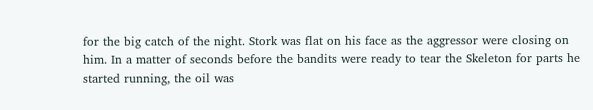for the big catch of the night. Stork was flat on his face as the aggressor were closing on him. In a matter of seconds before the bandits were ready to tear the Skeleton for parts he started running, the oil was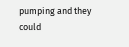pumping and they could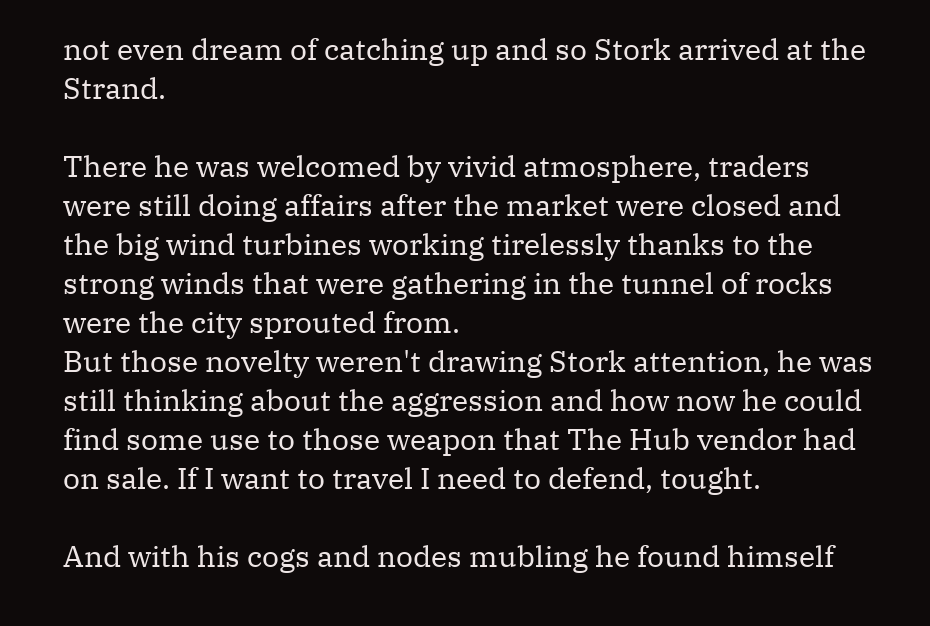not even dream of catching up and so Stork arrived at the Strand.

There he was welcomed by vivid atmosphere, traders were still doing affairs after the market were closed and the big wind turbines working tirelessly thanks to the strong winds that were gathering in the tunnel of rocks were the city sprouted from.
But those novelty weren't drawing Stork attention, he was still thinking about the aggression and how now he could find some use to those weapon that The Hub vendor had on sale. If I want to travel I need to defend, tought.

And with his cogs and nodes mubling he found himself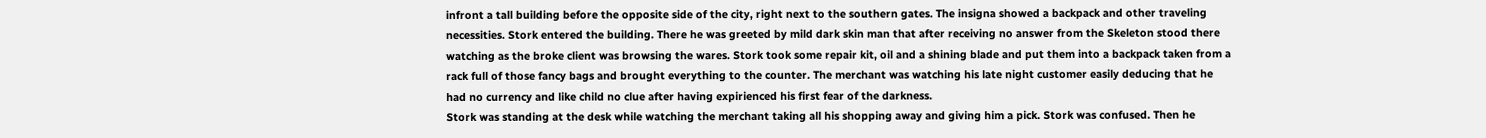infront a tall building before the opposite side of the city, right next to the southern gates. The insigna showed a backpack and other traveling necessities. Stork entered the building. There he was greeted by mild dark skin man that after receiving no answer from the Skeleton stood there watching as the broke client was browsing the wares. Stork took some repair kit, oil and a shining blade and put them into a backpack taken from a rack full of those fancy bags and brought everything to the counter. The merchant was watching his late night customer easily deducing that he had no currency and like child no clue after having expirienced his first fear of the darkness.
Stork was standing at the desk while watching the merchant taking all his shopping away and giving him a pick. Stork was confused. Then he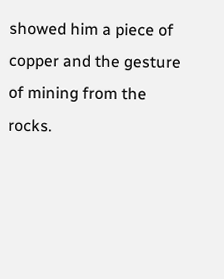showed him a piece of copper and the gesture of mining from the rocks.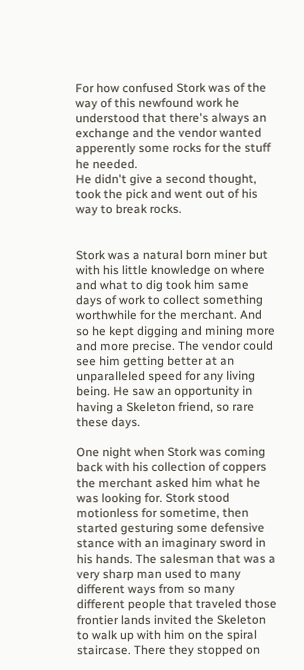For how confused Stork was of the way of this newfound work he understood that there's always an exchange and the vendor wanted apperently some rocks for the stuff he needed.
He didn't give a second thought, took the pick and went out of his way to break rocks.


Stork was a natural born miner but with his little knowledge on where and what to dig took him same days of work to collect something worthwhile for the merchant. And so he kept digging and mining more and more precise. The vendor could see him getting better at an unparalleled speed for any living being. He saw an opportunity in having a Skeleton friend, so rare these days.

One night when Stork was coming back with his collection of coppers the merchant asked him what he was looking for. Stork stood motionless for sometime, then started gesturing some defensive stance with an imaginary sword in his hands. The salesman that was a very sharp man used to many different ways from so many different people that traveled those frontier lands invited the Skeleton to walk up with him on the spiral staircase. There they stopped on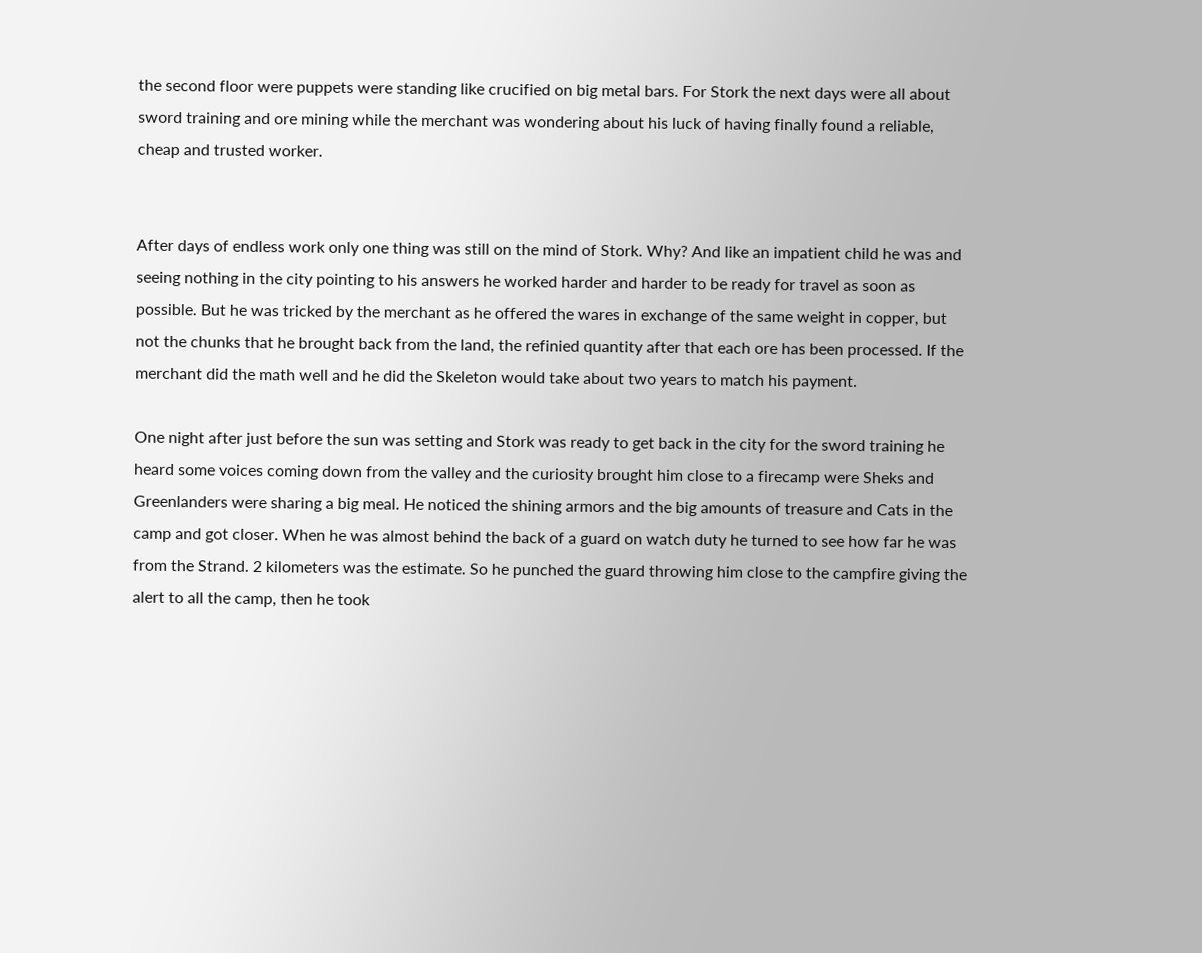the second floor were puppets were standing like crucified on big metal bars. For Stork the next days were all about sword training and ore mining while the merchant was wondering about his luck of having finally found a reliable, cheap and trusted worker.


After days of endless work only one thing was still on the mind of Stork. Why? And like an impatient child he was and seeing nothing in the city pointing to his answers he worked harder and harder to be ready for travel as soon as possible. But he was tricked by the merchant as he offered the wares in exchange of the same weight in copper, but not the chunks that he brought back from the land, the refinied quantity after that each ore has been processed. If the merchant did the math well and he did the Skeleton would take about two years to match his payment.

One night after just before the sun was setting and Stork was ready to get back in the city for the sword training he heard some voices coming down from the valley and the curiosity brought him close to a firecamp were Sheks and Greenlanders were sharing a big meal. He noticed the shining armors and the big amounts of treasure and Cats in the camp and got closer. When he was almost behind the back of a guard on watch duty he turned to see how far he was from the Strand. 2 kilometers was the estimate. So he punched the guard throwing him close to the campfire giving the alert to all the camp, then he took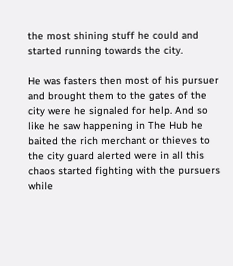the most shining stuff he could and started running towards the city.

He was fasters then most of his pursuer and brought them to the gates of the city were he signaled for help. And so like he saw happening in The Hub he baited the rich merchant or thieves to the city guard alerted were in all this chaos started fighting with the pursuers while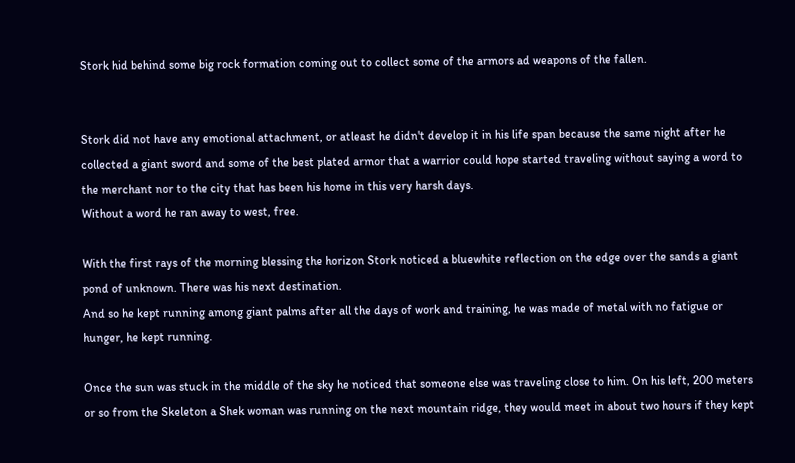Stork hid behind some big rock formation coming out to collect some of the armors ad weapons of the fallen.


Stork did not have any emotional attachment, or atleast he didn't develop it in his life span because the same night after he collected a giant sword and some of the best plated armor that a warrior could hope started traveling without saying a word to the merchant nor to the city that has been his home in this very harsh days.
Without a word he ran away to west, free.

With the first rays of the morning blessing the horizon Stork noticed a bluewhite reflection on the edge over the sands a giant pond of unknown. There was his next destination.
And so he kept running among giant palms after all the days of work and training, he was made of metal with no fatigue or hunger, he kept running.

Once the sun was stuck in the middle of the sky he noticed that someone else was traveling close to him. On his left, 200 meters or so from the Skeleton a Shek woman was running on the next mountain ridge, they would meet in about two hours if they kept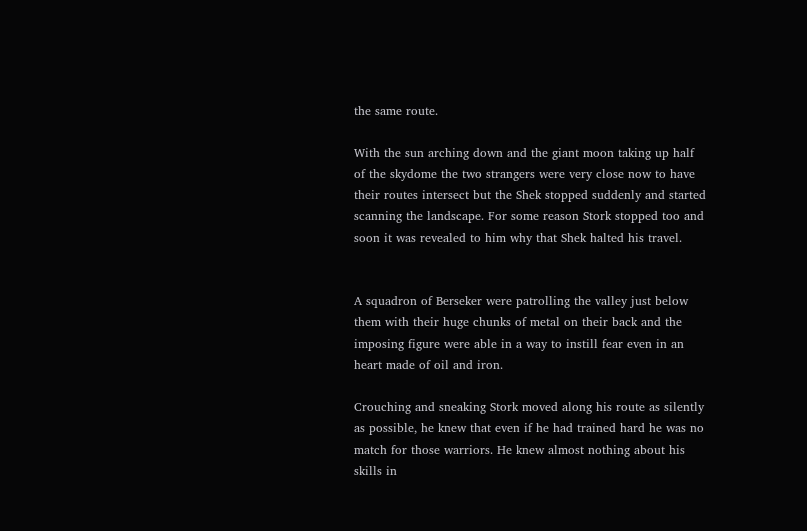the same route.

With the sun arching down and the giant moon taking up half of the skydome the two strangers were very close now to have their routes intersect but the Shek stopped suddenly and started scanning the landscape. For some reason Stork stopped too and soon it was revealed to him why that Shek halted his travel.


A squadron of Berseker were patrolling the valley just below them with their huge chunks of metal on their back and the imposing figure were able in a way to instill fear even in an heart made of oil and iron.

Crouching and sneaking Stork moved along his route as silently as possible, he knew that even if he had trained hard he was no match for those warriors. He knew almost nothing about his skills in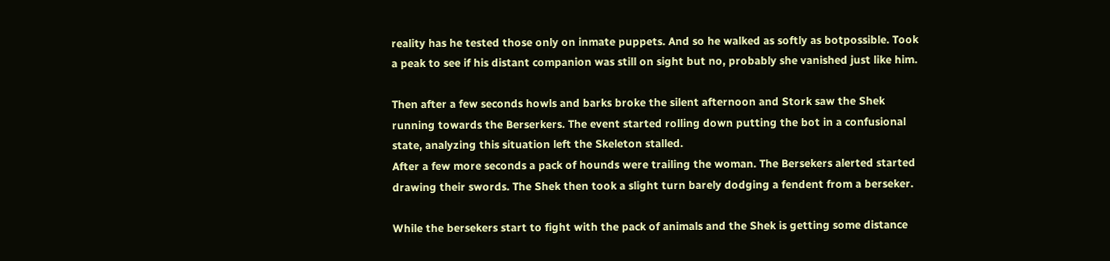reality has he tested those only on inmate puppets. And so he walked as softly as botpossible. Took a peak to see if his distant companion was still on sight but no, probably she vanished just like him.

Then after a few seconds howls and barks broke the silent afternoon and Stork saw the Shek running towards the Berserkers. The event started rolling down putting the bot in a confusional state, analyzing this situation left the Skeleton stalled.
After a few more seconds a pack of hounds were trailing the woman. The Bersekers alerted started drawing their swords. The Shek then took a slight turn barely dodging a fendent from a berseker.

While the bersekers start to fight with the pack of animals and the Shek is getting some distance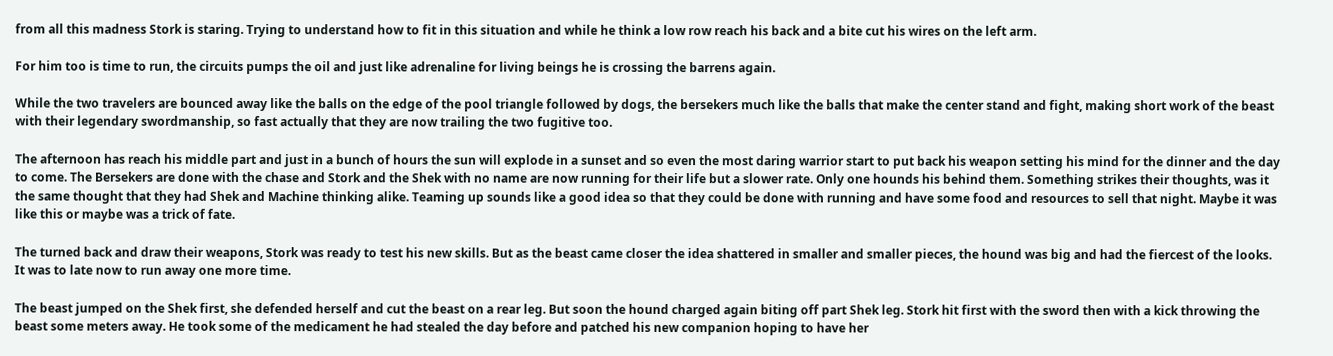from all this madness Stork is staring. Trying to understand how to fit in this situation and while he think a low row reach his back and a bite cut his wires on the left arm.

For him too is time to run, the circuits pumps the oil and just like adrenaline for living beings he is crossing the barrens again.

While the two travelers are bounced away like the balls on the edge of the pool triangle followed by dogs, the bersekers much like the balls that make the center stand and fight, making short work of the beast with their legendary swordmanship, so fast actually that they are now trailing the two fugitive too.

The afternoon has reach his middle part and just in a bunch of hours the sun will explode in a sunset and so even the most daring warrior start to put back his weapon setting his mind for the dinner and the day to come. The Bersekers are done with the chase and Stork and the Shek with no name are now running for their life but a slower rate. Only one hounds his behind them. Something strikes their thoughts, was it the same thought that they had Shek and Machine thinking alike. Teaming up sounds like a good idea so that they could be done with running and have some food and resources to sell that night. Maybe it was like this or maybe was a trick of fate.

The turned back and draw their weapons, Stork was ready to test his new skills. But as the beast came closer the idea shattered in smaller and smaller pieces, the hound was big and had the fiercest of the looks. It was to late now to run away one more time.

The beast jumped on the Shek first, she defended herself and cut the beast on a rear leg. But soon the hound charged again biting off part Shek leg. Stork hit first with the sword then with a kick throwing the beast some meters away. He took some of the medicament he had stealed the day before and patched his new companion hoping to have her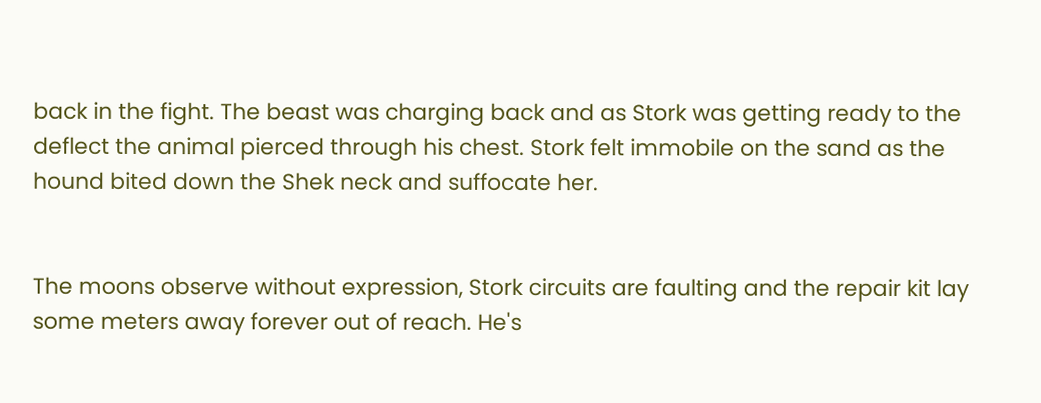back in the fight. The beast was charging back and as Stork was getting ready to the deflect the animal pierced through his chest. Stork felt immobile on the sand as the hound bited down the Shek neck and suffocate her.


The moons observe without expression, Stork circuits are faulting and the repair kit lay some meters away forever out of reach. He's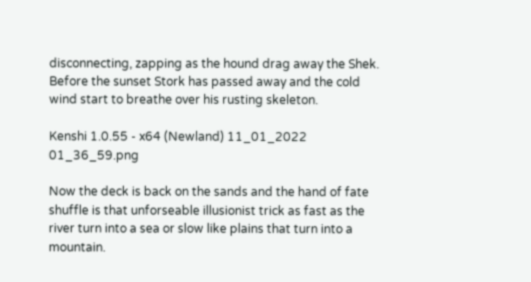disconnecting, zapping as the hound drag away the Shek.
Before the sunset Stork has passed away and the cold wind start to breathe over his rusting skeleton.

Kenshi 1.0.55 - x64 (Newland) 11_01_2022 01_36_59.png

Now the deck is back on the sands and the hand of fate shuffle is that unforseable illusionist trick as fast as the river turn into a sea or slow like plains that turn into a mountain.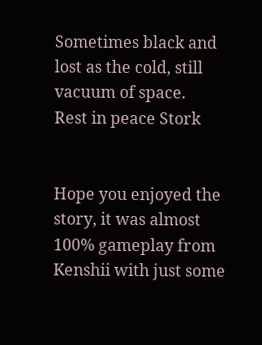Sometimes black and lost as the cold, still vacuum of space.
Rest in peace Stork


Hope you enjoyed the story, it was almost 100% gameplay from Kenshii with just some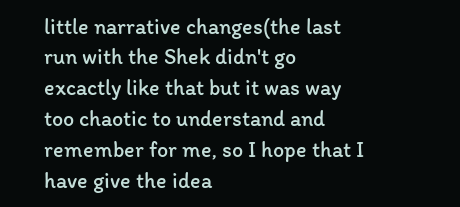little narrative changes(the last run with the Shek didn't go excactly like that but it was way too chaotic to understand and remember for me, so I hope that I have give the idea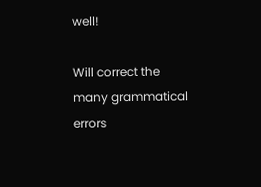well!

Will correct the many grammatical errors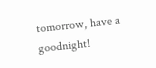tomorrow, have a goodnight!